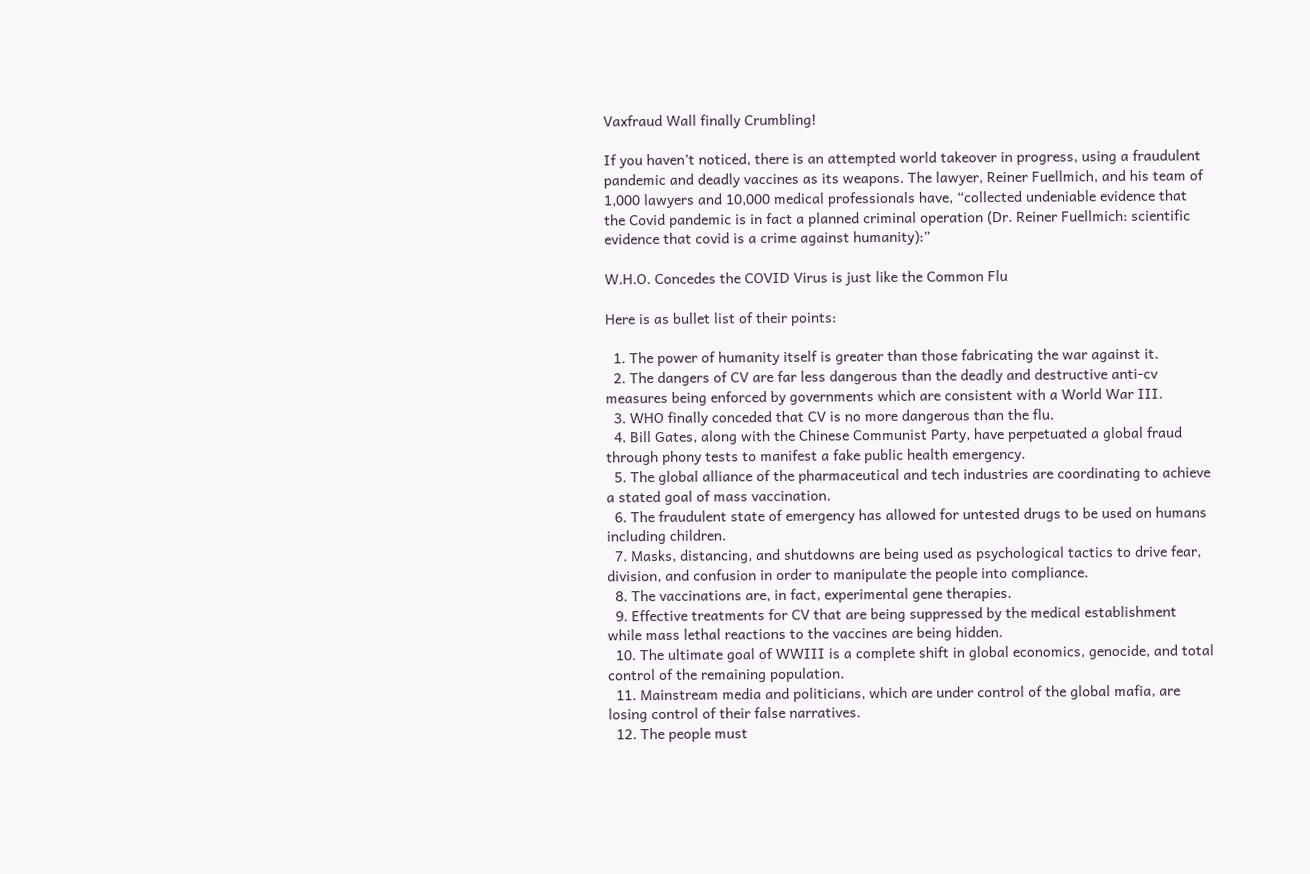Vaxfraud Wall finally Crumbling!

If you haven’t noticed, there is an attempted world takeover in progress, using a fraudulent pandemic and deadly vaccines as its weapons. The lawyer, Reiner Fuellmich, and his team of 1,000 lawyers and 10,000 medical professionals have, “collected undeniable evidence that the Covid pandemic is in fact a planned criminal operation (Dr. Reiner Fuellmich: scientific evidence that covid is a crime against humanity):”

W.H.O. Concedes the COVID Virus is just like the Common Flu

Here is as bullet list of their points:

  1. The power of humanity itself is greater than those fabricating the war against it.
  2. The dangers of CV are far less dangerous than the deadly and destructive anti-cv measures being enforced by governments which are consistent with a World War III.
  3. WHO finally conceded that CV is no more dangerous than the flu.
  4. Bill Gates, along with the Chinese Communist Party, have perpetuated a global fraud through phony tests to manifest a fake public health emergency.
  5. The global alliance of the pharmaceutical and tech industries are coordinating to achieve a stated goal of mass vaccination.
  6. The fraudulent state of emergency has allowed for untested drugs to be used on humans including children.
  7. Masks, distancing, and shutdowns are being used as psychological tactics to drive fear, division, and confusion in order to manipulate the people into compliance.
  8. The vaccinations are, in fact, experimental gene therapies.
  9. Effective treatments for CV that are being suppressed by the medical establishment while mass lethal reactions to the vaccines are being hidden.
  10. The ultimate goal of WWIII is a complete shift in global economics, genocide, and total control of the remaining population.
  11. Mainstream media and politicians, which are under control of the global mafia, are losing control of their false narratives.
  12. The people must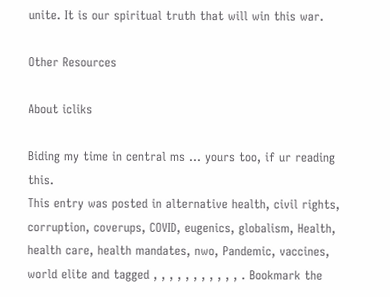unite. It is our spiritual truth that will win this war.

Other Resources

About icliks

Biding my time in central ms ... yours too, if ur reading this.
This entry was posted in alternative health, civil rights, corruption, coverups, COVID, eugenics, globalism, Health, health care, health mandates, nwo, Pandemic, vaccines, world elite and tagged , , , , , , , , , , , . Bookmark the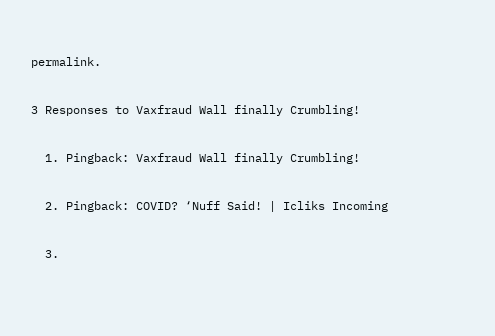permalink.

3 Responses to Vaxfraud Wall finally Crumbling!

  1. Pingback: Vaxfraud Wall finally Crumbling!

  2. Pingback: COVID? ‘Nuff Said! | Icliks Incoming

  3.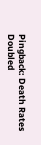Pingback: Death Rates Doubled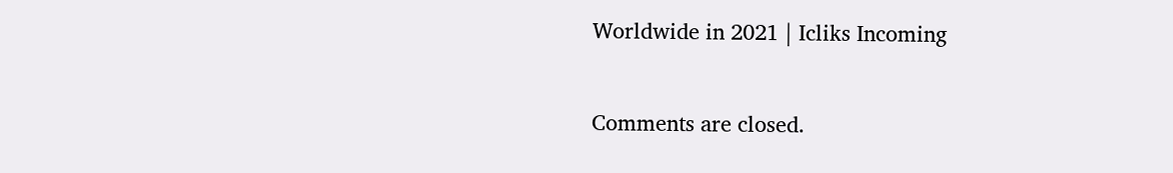Worldwide in 2021 | Icliks Incoming

Comments are closed.